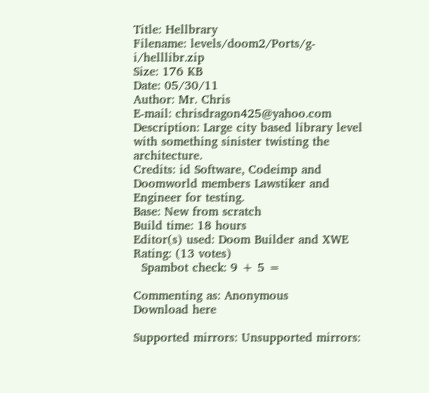Title: Hellbrary
Filename: levels/doom2/Ports/g-i/helllibr.zip
Size: 176 KB
Date: 05/30/11
Author: Mr. Chris
E-mail: chrisdragon425@yahoo.com
Description: Large city based library level with something sinister twisting the architecture.
Credits: id Software, Codeimp and Doomworld members Lawstiker and Engineer for testing.
Base: New from scratch
Build time: 18 hours
Editor(s) used: Doom Builder and XWE
Rating: (13 votes)
  Spambot check: 9 + 5 =

Commenting as: Anonymous
Download here

Supported mirrors: Unsupported mirrors: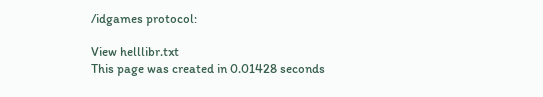/idgames protocol:

View helllibr.txt
This page was created in 0.01428 seconds